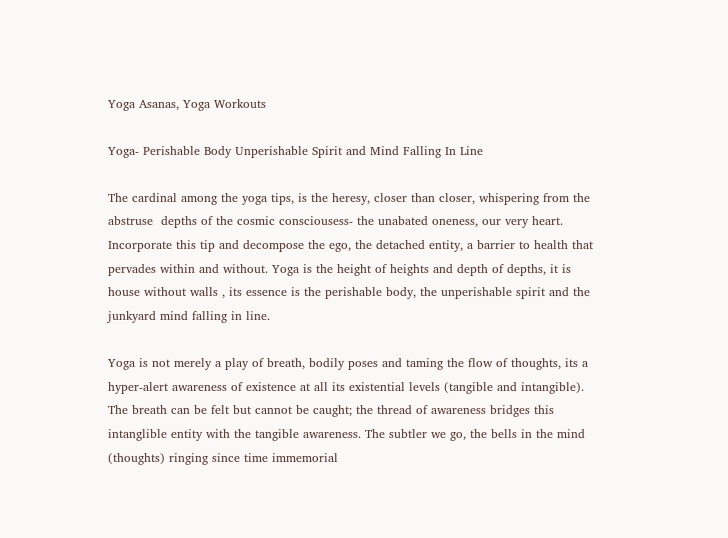Yoga Asanas, Yoga Workouts

Yoga- Perishable Body Unperishable Spirit and Mind Falling In Line

The cardinal among the yoga tips, is the heresy, closer than closer, whispering from the abstruse  depths of the cosmic consciousess- the unabated oneness, our very heart. Incorporate this tip and decompose the ego, the detached entity, a barrier to health that pervades within and without. Yoga is the height of heights and depth of depths, it is house without walls , its essence is the perishable body, the unperishable spirit and the junkyard mind falling in line.

Yoga is not merely a play of breath, bodily poses and taming the flow of thoughts, its a hyper-alert awareness of existence at all its existential levels (tangible and intangible). The breath can be felt but cannot be caught; the thread of awareness bridges this intanglible entity with the tangible awareness. The subtler we go, the bells in the mind (thoughts) ringing since time immemorial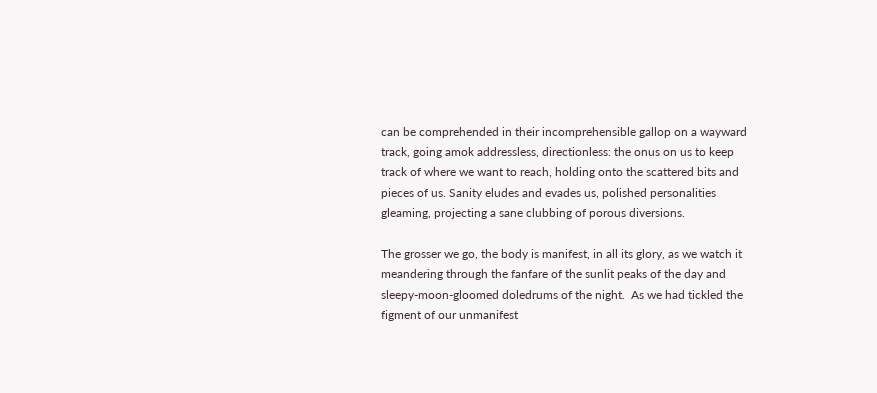can be comprehended in their incomprehensible gallop on a wayward track, going amok addressless, directionless: the onus on us to keep track of where we want to reach, holding onto the scattered bits and pieces of us. Sanity eludes and evades us, polished personalities gleaming, projecting a sane clubbing of porous diversions.

The grosser we go, the body is manifest, in all its glory, as we watch it meandering through the fanfare of the sunlit peaks of the day and sleepy-moon-gloomed doledrums of the night.  As we had tickled the figment of our unmanifest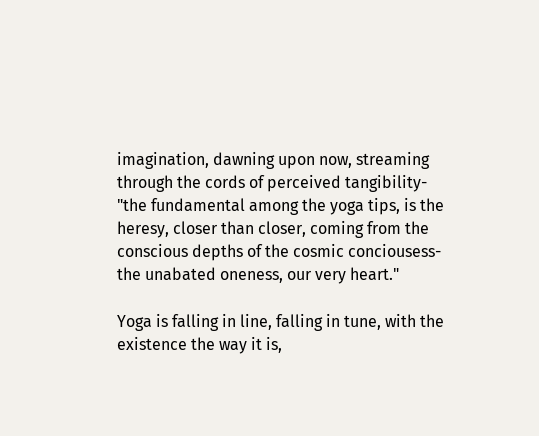imagination, dawning upon now, streaming through the cords of perceived tangibility- "the fundamental among the yoga tips, is the heresy, closer than closer, coming from the conscious depths of the cosmic conciousess- the unabated oneness, our very heart."

Yoga is falling in line, falling in tune, with the existence the way it is,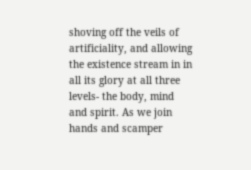shoving off the veils of artificiality, and allowing the existence stream in in all its glory at all three levels- the body, mind and spirit. As we join hands and scamper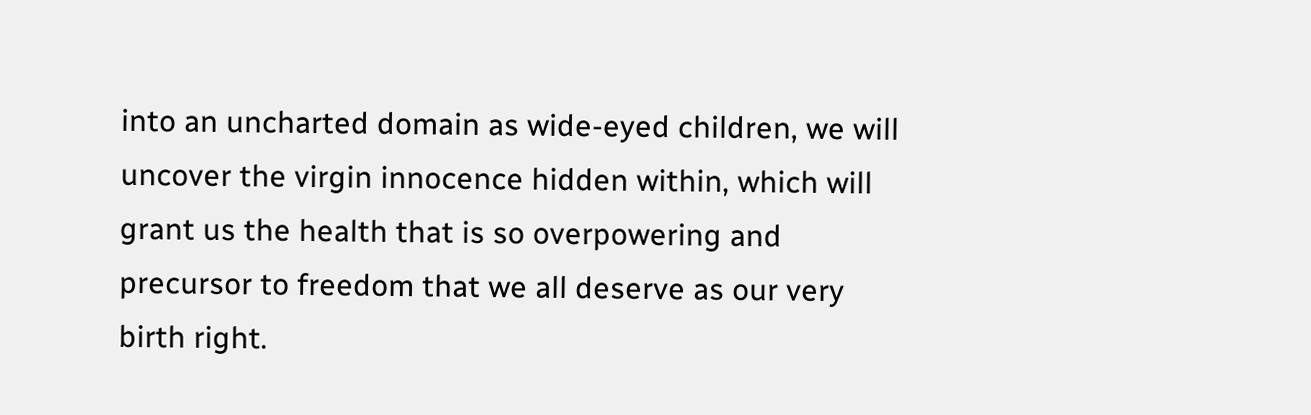into an uncharted domain as wide-eyed children, we will uncover the virgin innocence hidden within, which will grant us the health that is so overpowering and precursor to freedom that we all deserve as our very birth right.